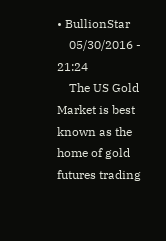• BullionStar
    05/30/2016 - 21:24
    The US Gold Market is best known as the home of gold futures trading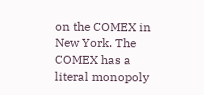on the COMEX in New York. The COMEX has a literal monopoly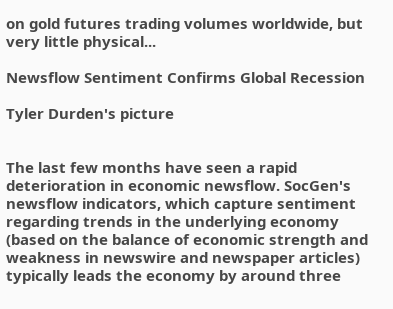on gold futures trading volumes worldwide, but very little physical...

Newsflow Sentiment Confirms Global Recession

Tyler Durden's picture


The last few months have seen a rapid deterioration in economic newsflow. SocGen's newsflow indicators, which capture sentiment regarding trends in the underlying economy (based on the balance of economic strength and weakness in newswire and newspaper articles) typically leads the economy by around three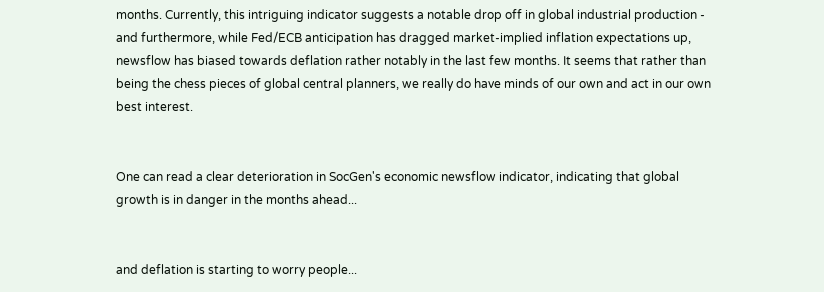months. Currently, this intriguing indicator suggests a notable drop off in global industrial production - and furthermore, while Fed/ECB anticipation has dragged market-implied inflation expectations up, newsflow has biased towards deflation rather notably in the last few months. It seems that rather than being the chess pieces of global central planners, we really do have minds of our own and act in our own best interest.


One can read a clear deterioration in SocGen's economic newsflow indicator, indicating that global growth is in danger in the months ahead...


and deflation is starting to worry people...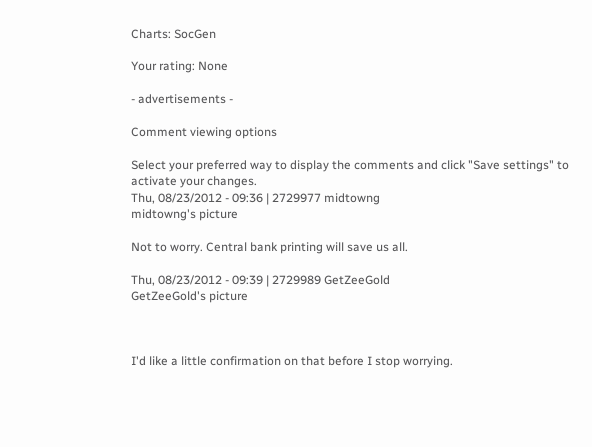Charts: SocGen

Your rating: None

- advertisements -

Comment viewing options

Select your preferred way to display the comments and click "Save settings" to activate your changes.
Thu, 08/23/2012 - 09:36 | 2729977 midtowng
midtowng's picture

Not to worry. Central bank printing will save us all.

Thu, 08/23/2012 - 09:39 | 2729989 GetZeeGold
GetZeeGold's picture



I'd like a little confirmation on that before I stop worrying.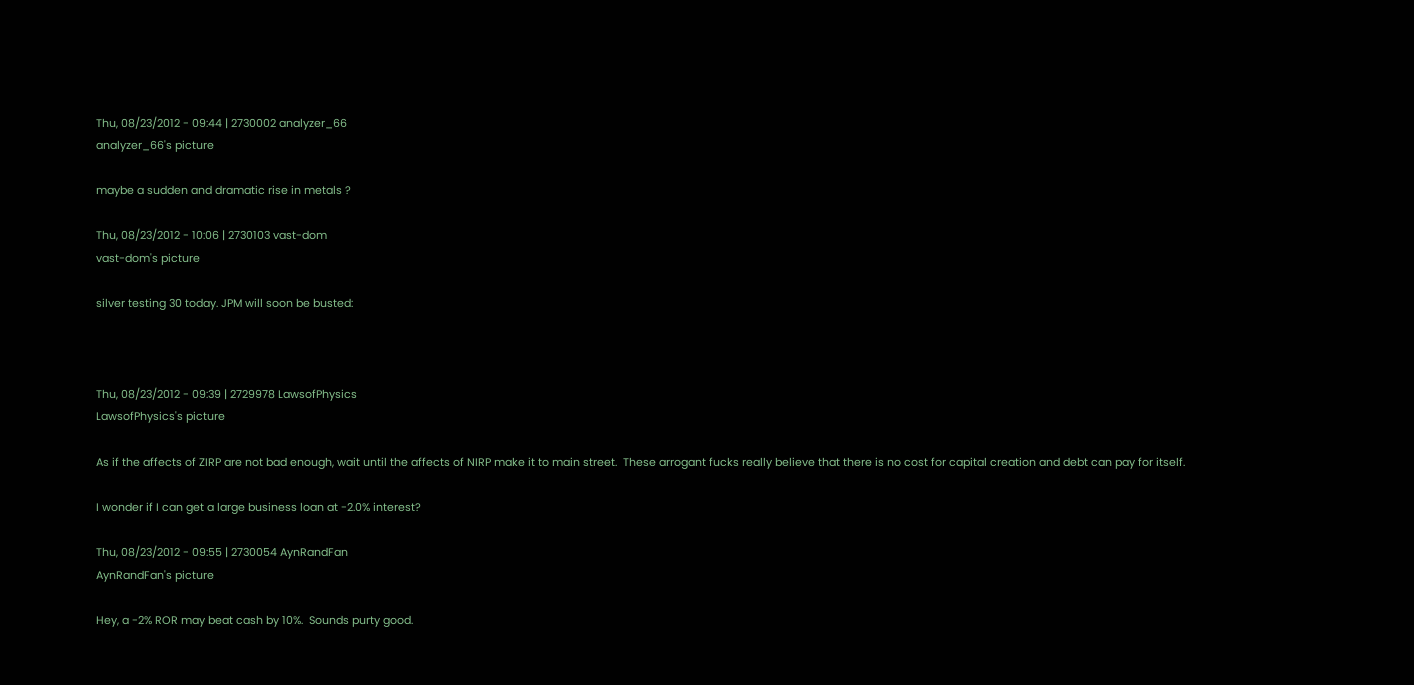Thu, 08/23/2012 - 09:44 | 2730002 analyzer_66
analyzer_66's picture

maybe a sudden and dramatic rise in metals ?

Thu, 08/23/2012 - 10:06 | 2730103 vast-dom
vast-dom's picture

silver testing 30 today. JPM will soon be busted:



Thu, 08/23/2012 - 09:39 | 2729978 LawsofPhysics
LawsofPhysics's picture

As if the affects of ZIRP are not bad enough, wait until the affects of NIRP make it to main street.  These arrogant fucks really believe that there is no cost for capital creation and debt can pay for itself.

I wonder if I can get a large business loan at -2.0% interest?

Thu, 08/23/2012 - 09:55 | 2730054 AynRandFan
AynRandFan's picture

Hey, a -2% ROR may beat cash by 10%.  Sounds purty good.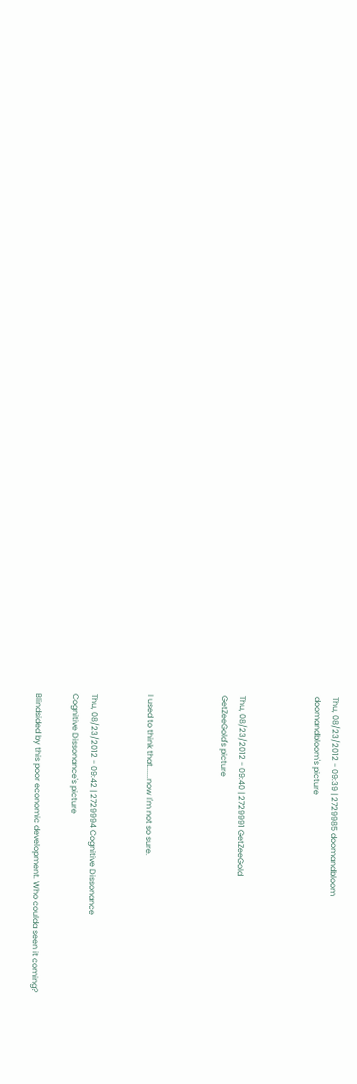Thu, 08/23/2012 - 09:39 | 2729985 doomandbloom
doomandbloom's picture



Thu, 08/23/2012 - 09:40 | 2729991 GetZeeGold
GetZeeGold's picture



I used to think that......now I'm not so sure.


Thu, 08/23/2012 - 09:42 | 2729994 Cognitive Dissonance
Cognitive Dissonance's picture

Blindsided by this poor economic development. Who coulda seen it coming?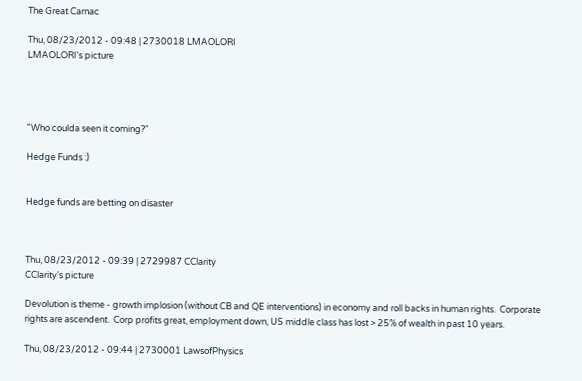The Great Carnac

Thu, 08/23/2012 - 09:48 | 2730018 LMAOLORI
LMAOLORI's picture




"Who coulda seen it coming?"

Hedge Funds :)


Hedge funds are betting on disaster



Thu, 08/23/2012 - 09:39 | 2729987 CClarity
CClarity's picture

Devolution is theme - growth implosion (without CB and QE interventions) in economy and roll backs in human rights.  Corporate rights are ascendent.  Corp profits great, employment down, US middle class has lost > 25% of wealth in past 10 years.

Thu, 08/23/2012 - 09:44 | 2730001 LawsofPhysics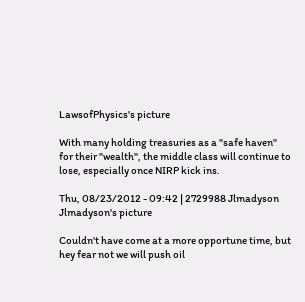LawsofPhysics's picture

With many holding treasuries as a "safe haven" for their "wealth", the middle class will continue to lose, especially once NIRP kick ins.

Thu, 08/23/2012 - 09:42 | 2729988 Jlmadyson
Jlmadyson's picture

Couldn't have come at a more opportune time, but hey fear not we will push oil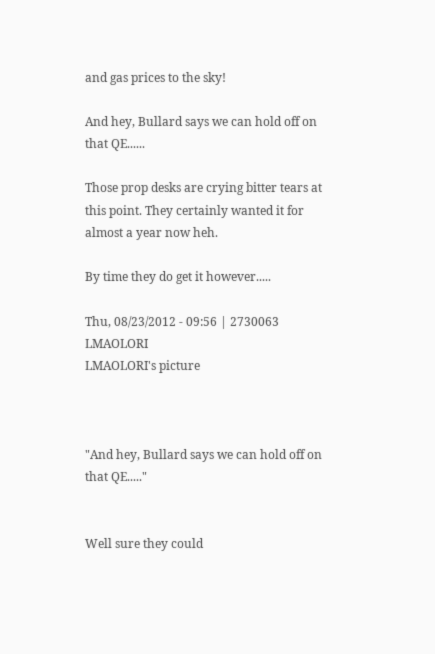and gas prices to the sky!

And hey, Bullard says we can hold off on that QE......

Those prop desks are crying bitter tears at this point. They certainly wanted it for almost a year now heh.

By time they do get it however.....

Thu, 08/23/2012 - 09:56 | 2730063 LMAOLORI
LMAOLORI's picture



"And hey, Bullard says we can hold off on that QE....."


Well sure they could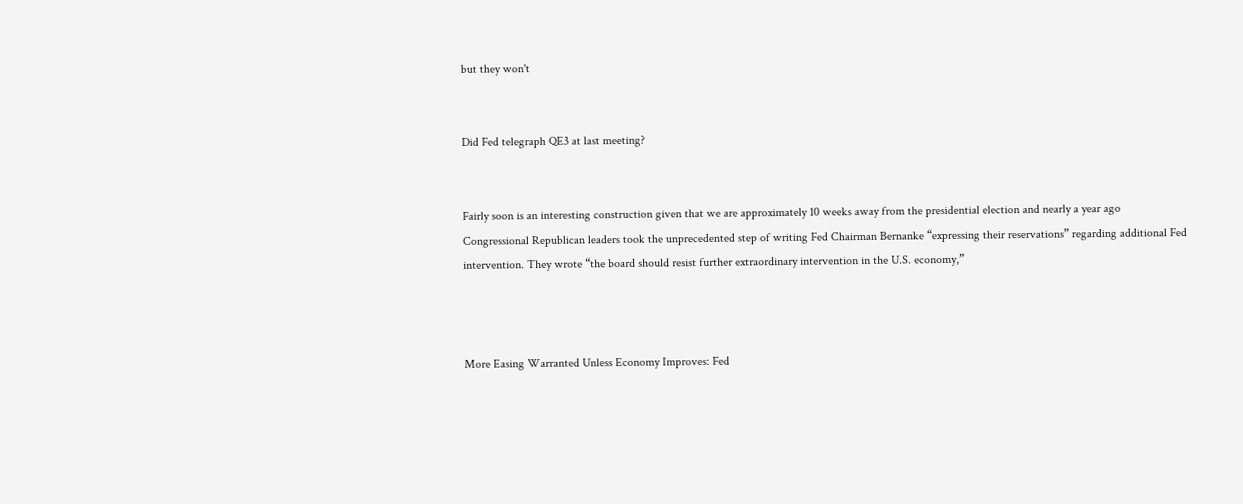but they won't


Did Fed telegraph QE3 at last meeting?


Fairly soon is an interesting construction given that we are approximately 10 weeks away from the presidential election and nearly a year ago Congressional Republican leaders took the unprecedented step of writing Fed Chairman Bernanke “expressing their reservations” regarding additional Fed intervention. They wrote “the board should resist further extraordinary intervention in the U.S. economy,”



More Easing Warranted Unless Economy Improves: Fed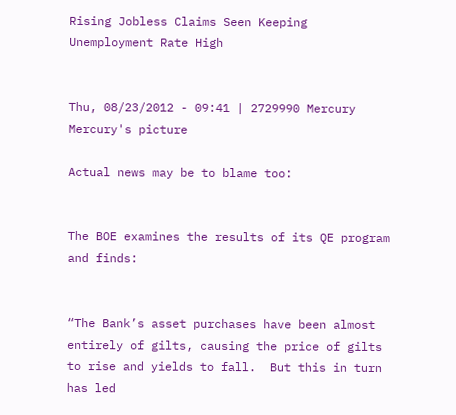Rising Jobless Claims Seen Keeping Unemployment Rate High


Thu, 08/23/2012 - 09:41 | 2729990 Mercury
Mercury's picture

Actual news may be to blame too:


The BOE examines the results of its QE program  and finds:


“The Bank’s asset purchases have been almost entirely of gilts, causing the price of gilts to rise and yields to fall.  But this in turn has led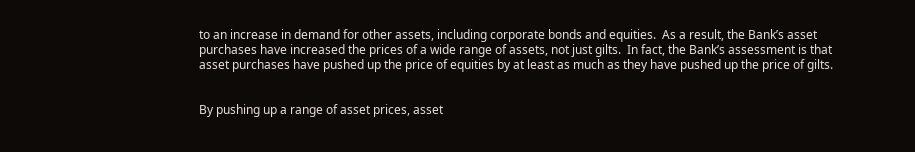to an increase in demand for other assets, including corporate bonds and equities.  As a result, the Bank’s asset purchases have increased the prices of a wide range of assets, not just gilts.  In fact, the Bank’s assessment is that asset purchases have pushed up the price of equities by at least as much as they have pushed up the price of gilts.


By pushing up a range of asset prices, asset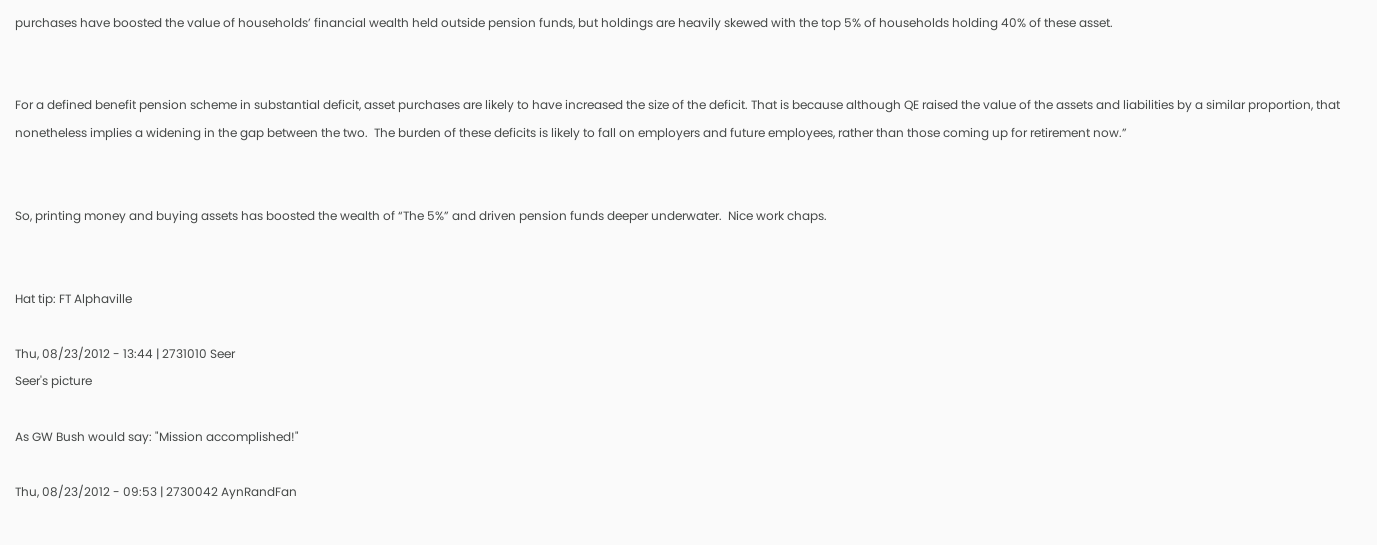purchases have boosted the value of households’ financial wealth held outside pension funds, but holdings are heavily skewed with the top 5% of households holding 40% of these asset.


For a defined benefit pension scheme in substantial deficit, asset purchases are likely to have increased the size of the deficit. That is because although QE raised the value of the assets and liabilities by a similar proportion, that nonetheless implies a widening in the gap between the two.  The burden of these deficits is likely to fall on employers and future employees, rather than those coming up for retirement now.”


So, printing money and buying assets has boosted the wealth of “The 5%” and driven pension funds deeper underwater.  Nice work chaps.


Hat tip: FT Alphaville

Thu, 08/23/2012 - 13:44 | 2731010 Seer
Seer's picture

As GW Bush would say: "Mission accomplished!"

Thu, 08/23/2012 - 09:53 | 2730042 AynRandFan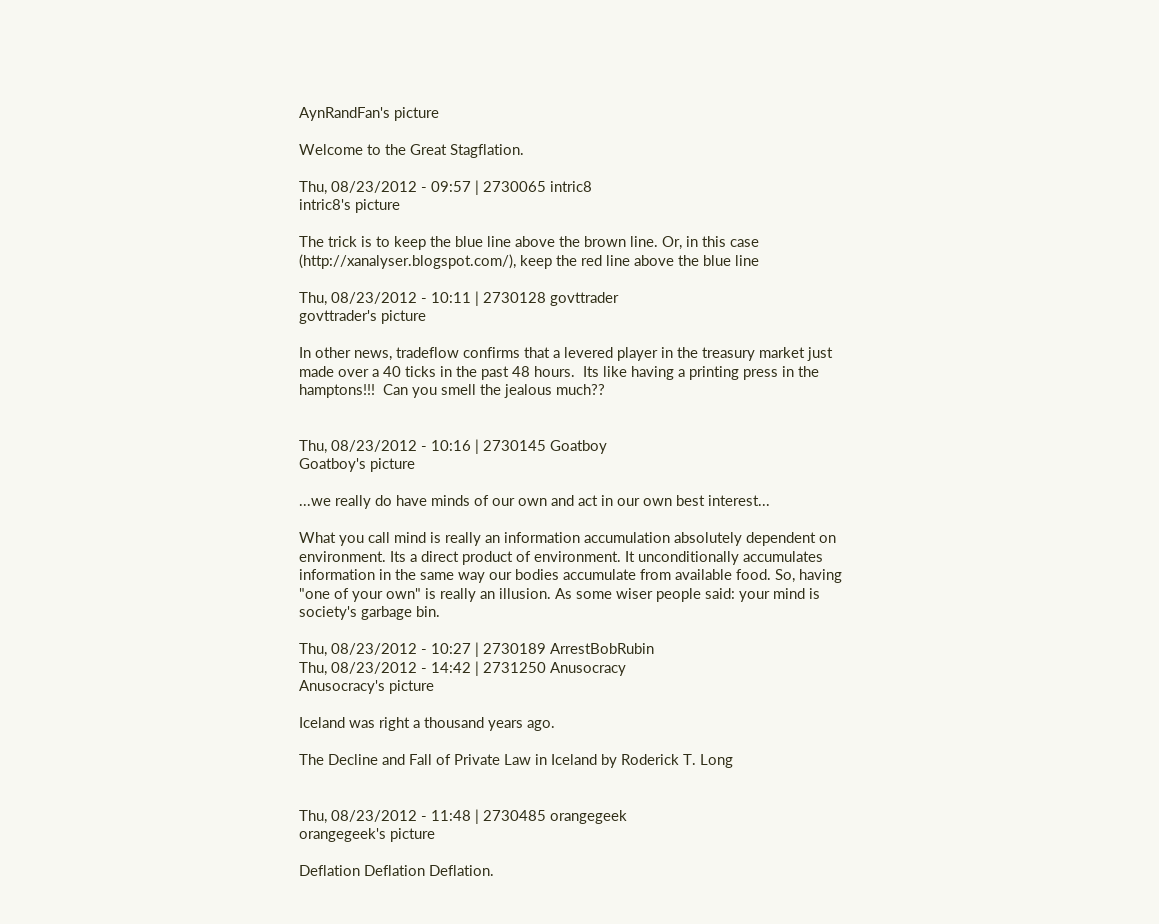AynRandFan's picture

Welcome to the Great Stagflation.

Thu, 08/23/2012 - 09:57 | 2730065 intric8
intric8's picture

The trick is to keep the blue line above the brown line. Or, in this case (http://xanalyser.blogspot.com/), keep the red line above the blue line

Thu, 08/23/2012 - 10:11 | 2730128 govttrader
govttrader's picture

In other news, tradeflow confirms that a levered player in the treasury market just made over a 40 ticks in the past 48 hours.  Its like having a printing press in the hamptons!!!  Can you smell the jealous much??


Thu, 08/23/2012 - 10:16 | 2730145 Goatboy
Goatboy's picture

...we really do have minds of our own and act in our own best interest...

What you call mind is really an information accumulation absolutely dependent on environment. Its a direct product of environment. It unconditionally accumulates information in the same way our bodies accumulate from available food. So, having "one of your own" is really an illusion. As some wiser people said: your mind is society's garbage bin.

Thu, 08/23/2012 - 10:27 | 2730189 ArrestBobRubin
Thu, 08/23/2012 - 14:42 | 2731250 Anusocracy
Anusocracy's picture

Iceland was right a thousand years ago.

The Decline and Fall of Private Law in Iceland by Roderick T. Long


Thu, 08/23/2012 - 11:48 | 2730485 orangegeek
orangegeek's picture

Deflation Deflation Deflation.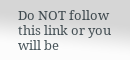Do NOT follow this link or you will be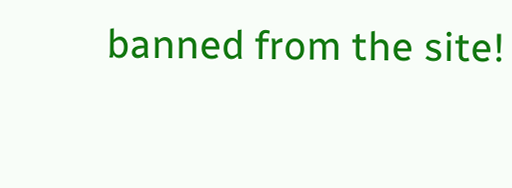banned from the site!